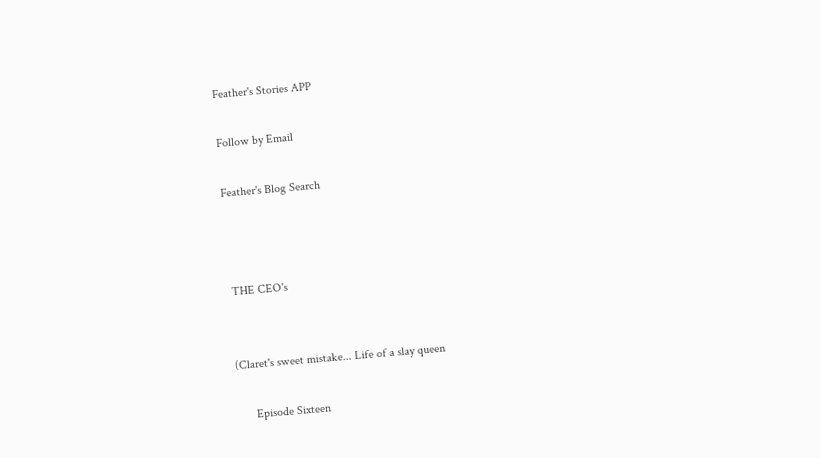Feather's Stories APP

Follow by Email

Feather's Blog Search



 THE CEO's


(Claret's sweet mistake... Life of a slay queen

      Episode Sixteen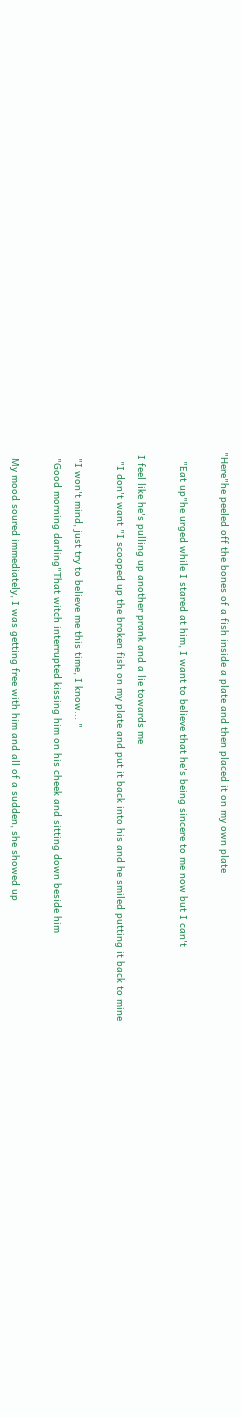"Here"he peeled off the bones of a fish inside a plate and then placed it on my own plate

   "Eat up"he urged while I stared at him, I want to believe that he's being sincere to me now but I can't

 I feel like he's pulling up another prank and a lie towards me
   "I don't want "I scooped up the broken fish on my plate and put it back into his and he smiled putting it back to mine

  "I won't mind, just try to believe me this time, I know... "
  "Good morning darling"That witch interrupted kissing him on his cheek and sitting down beside him

  My mood soured immediately, I was getting free with him and all of a sudden, she showed up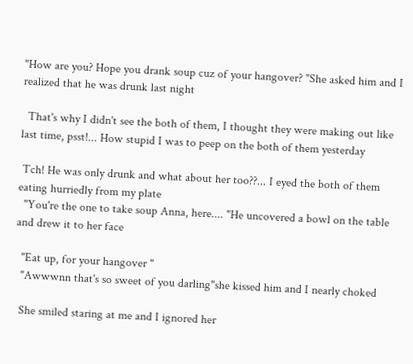"How are you? Hope you drank soup cuz of your hangover? "She asked him and I realized that he was drunk last night

  That's why I didn't see the both of them, I thought they were making out like last time, psst!... How stupid I was to peep on the both of them yesterday

 Tch! He was only drunk and what about her too??... I eyed the both of them eating hurriedly from my plate
  "You're the one to take soup Anna, here.... "He uncovered a bowl on the table and drew it to her face

  "Eat up, for your hangover "
  "Awwwnn that's so sweet of you darling"she kissed him and I nearly choked

  She smiled staring at me and I ignored her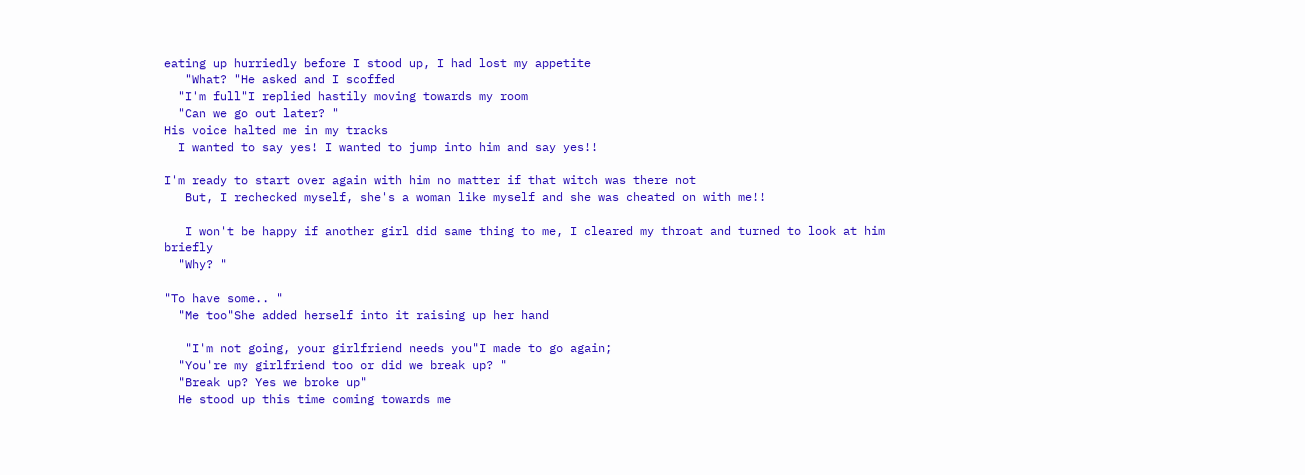eating up hurriedly before I stood up, I had lost my appetite
   "What? "He asked and I scoffed
  "I'm full"I replied hastily moving towards my room
  "Can we go out later? "
His voice halted me in my tracks
  I wanted to say yes! I wanted to jump into him and say yes!!

I'm ready to start over again with him no matter if that witch was there not
   But, I rechecked myself, she's a woman like myself and she was cheated on with me!!

   I won't be happy if another girl did same thing to me, I cleared my throat and turned to look at him briefly
  "Why? "

"To have some.. "
  "Me too"She added herself into it raising up her hand

   "I'm not going, your girlfriend needs you"I made to go again;
  "You're my girlfriend too or did we break up? "
  "Break up? Yes we broke up"
  He stood up this time coming towards me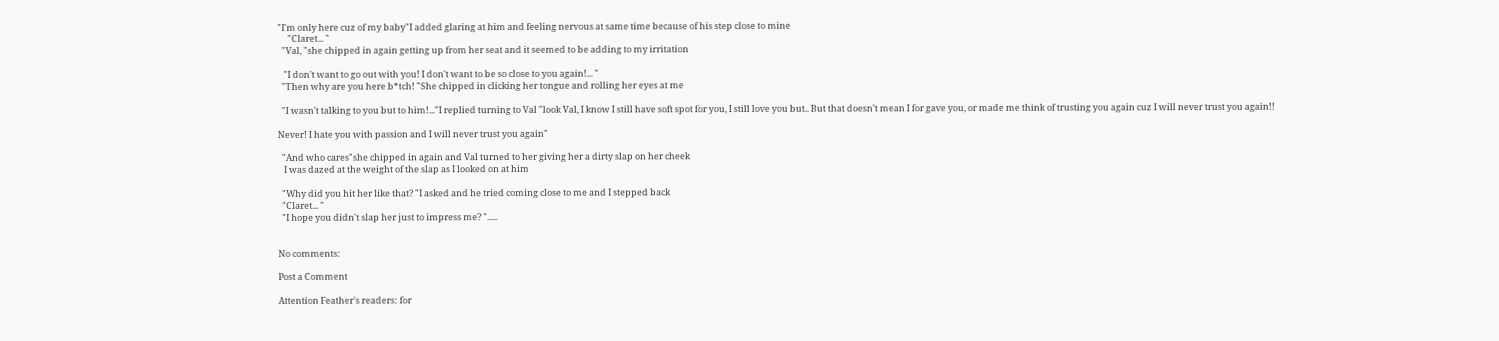"I'm only here cuz of my baby"I added glaring at him and feeling nervous at same time because of his step close to mine
     "Claret... "
  "Val, "she chipped in again getting up from her seat and it seemed to be adding to my irritation

   "I don't want to go out with you! I don't want to be so close to you again!... "
  "Then why are you here b*tch! "She chipped in clicking her tongue and rolling her eyes at me

  "I wasn't talking to you but to him!..."I replied turning to Val "look Val, I know I still have soft spot for you, I still love you but.. But that doesn't mean I for gave you, or made me think of trusting you again cuz I will never trust you again!!

Never! I hate you with passion and I will never trust you again"

  "And who cares"she chipped in again and Val turned to her giving her a dirty slap on her cheek
   I was dazed at the weight of the slap as I looked on at him

  "Why did you hit her like that? "I asked and he tried coming close to me and I stepped back
  "Claret... "
  "I hope you didn't slap her just to impress me? ".....


No comments:

Post a Comment

Attention Feather's readers: for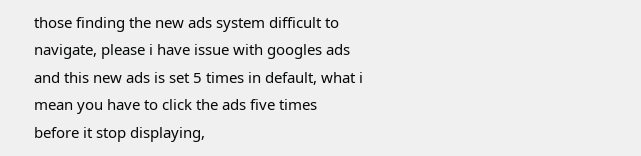those finding the new ads system difficult to navigate, please i have issue with googles ads and this new ads is set 5 times in default, what i mean you have to click the ads five times before it stop displaying,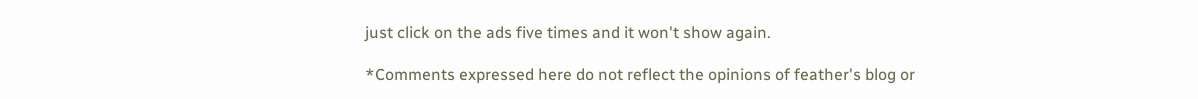just click on the ads five times and it won't show again.

*Comments expressed here do not reflect the opinions of feather's blog or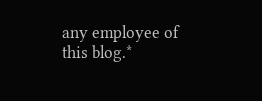any employee of this blog.*